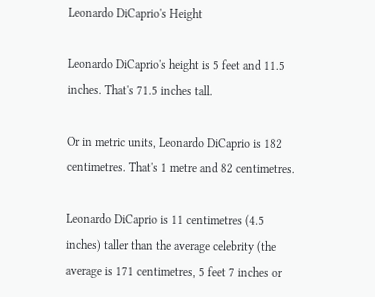Leonardo DiCaprio's Height

Leonardo DiCaprio's height is 5 feet and 11.5 inches. That's 71.5 inches tall.

Or in metric units, Leonardo DiCaprio is 182 centimetres. That's 1 metre and 82 centimetres.

Leonardo DiCaprio is 11 centimetres (4.5 inches) taller than the average celebrity (the average is 171 centimetres, 5 feet 7 inches or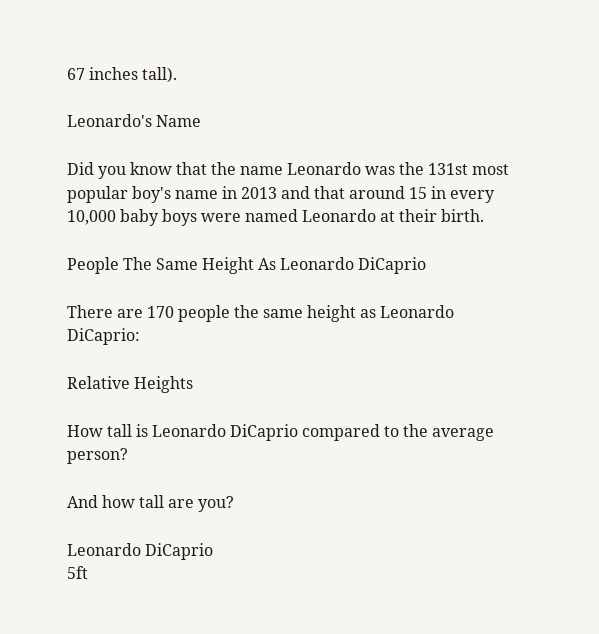67 inches tall).

Leonardo's Name

Did you know that the name Leonardo was the 131st most popular boy's name in 2013 and that around 15 in every 10,000 baby boys were named Leonardo at their birth.

People The Same Height As Leonardo DiCaprio

There are 170 people the same height as Leonardo DiCaprio:

Relative Heights

How tall is Leonardo DiCaprio compared to the average person?

And how tall are you?

Leonardo DiCaprio
5ft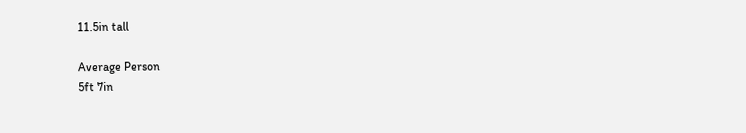11.5in tall

Average Person
5ft 7in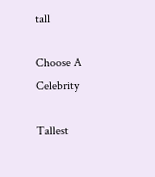tall

Choose A Celebrity

Tallest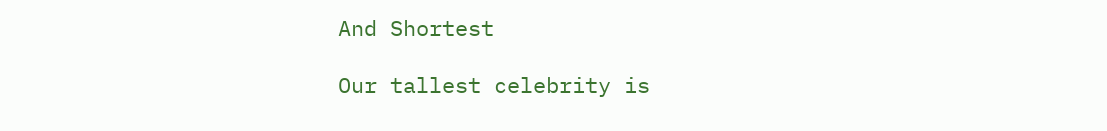And Shortest

Our tallest celebrity is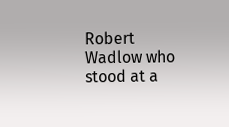Robert Wadlow who stood at a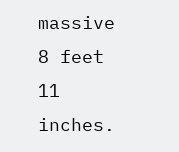massive 8 feet 11 inches.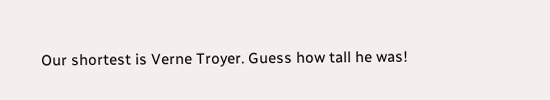Our shortest is Verne Troyer. Guess how tall he was!